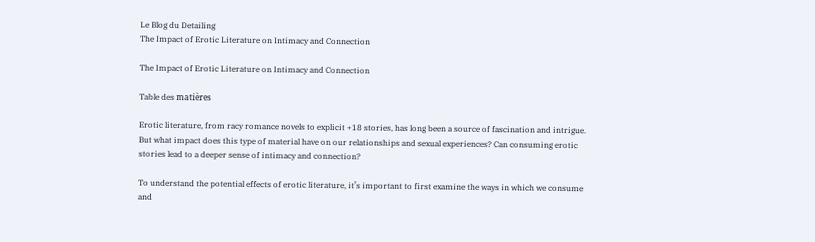Le Blog du Detailing
The Impact of Erotic Literature on Intimacy and Connection

The Impact of Erotic Literature on Intimacy and Connection

Table des matières

Erotic literature, from racy romance novels to explicit +18 stories, has long been a source of fascination and intrigue. But what impact does this type of material have on our relationships and sexual experiences? Can consuming erotic stories lead to a deeper sense of intimacy and connection?

To understand the potential effects of erotic literature, it’s important to first examine the ways in which we consume and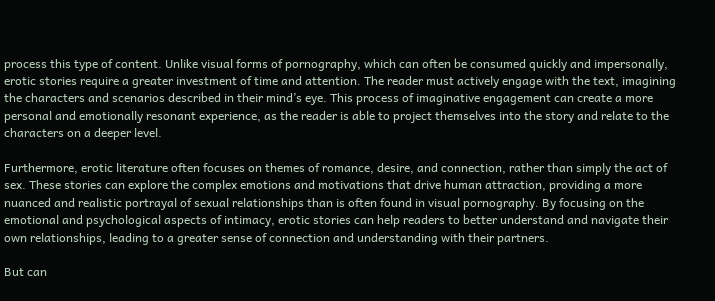process this type of content. Unlike visual forms of pornography, which can often be consumed quickly and impersonally, erotic stories require a greater investment of time and attention. The reader must actively engage with the text, imagining the characters and scenarios described in their mind’s eye. This process of imaginative engagement can create a more personal and emotionally resonant experience, as the reader is able to project themselves into the story and relate to the characters on a deeper level.

Furthermore, erotic literature often focuses on themes of romance, desire, and connection, rather than simply the act of sex. These stories can explore the complex emotions and motivations that drive human attraction, providing a more nuanced and realistic portrayal of sexual relationships than is often found in visual pornography. By focusing on the emotional and psychological aspects of intimacy, erotic stories can help readers to better understand and navigate their own relationships, leading to a greater sense of connection and understanding with their partners.

But can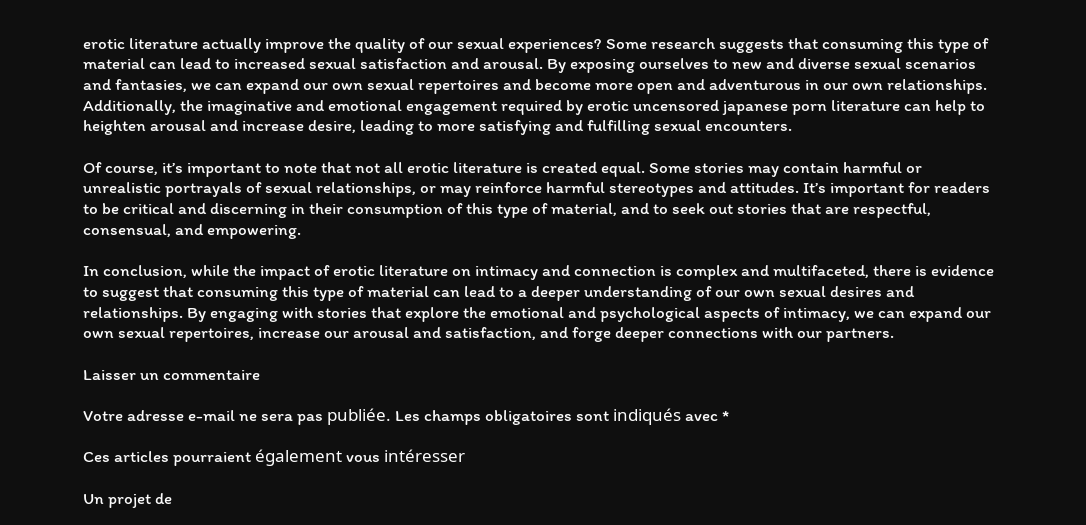erotic literature actually improve the quality of our sexual experiences? Some research suggests that consuming this type of material can lead to increased sexual satisfaction and arousal. By exposing ourselves to new and diverse sexual scenarios and fantasies, we can expand our own sexual repertoires and become more open and adventurous in our own relationships. Additionally, the imaginative and emotional engagement required by erotic uncensored japanese porn literature can help to heighten arousal and increase desire, leading to more satisfying and fulfilling sexual encounters.

Of course, it’s important to note that not all erotic literature is created equal. Some stories may contain harmful or unrealistic portrayals of sexual relationships, or may reinforce harmful stereotypes and attitudes. It’s important for readers to be critical and discerning in their consumption of this type of material, and to seek out stories that are respectful, consensual, and empowering.

In conclusion, while the impact of erotic literature on intimacy and connection is complex and multifaceted, there is evidence to suggest that consuming this type of material can lead to a deeper understanding of our own sexual desires and relationships. By engaging with stories that explore the emotional and psychological aspects of intimacy, we can expand our own sexual repertoires, increase our arousal and satisfaction, and forge deeper connections with our partners.

Laisser un commentaire

Votre adresse e-mail ne sera pas publiée. Les champs obligatoires sont indiqués avec *

Ces articles pourraient également vous intéresser

Un projet de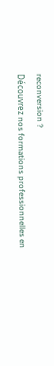reconversion ?
Découvrez nos formations professionnelles en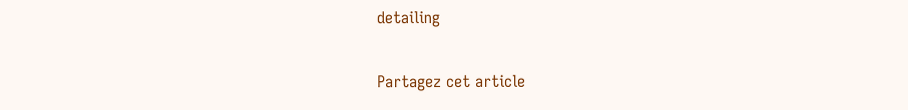detailing

Partagez cet article